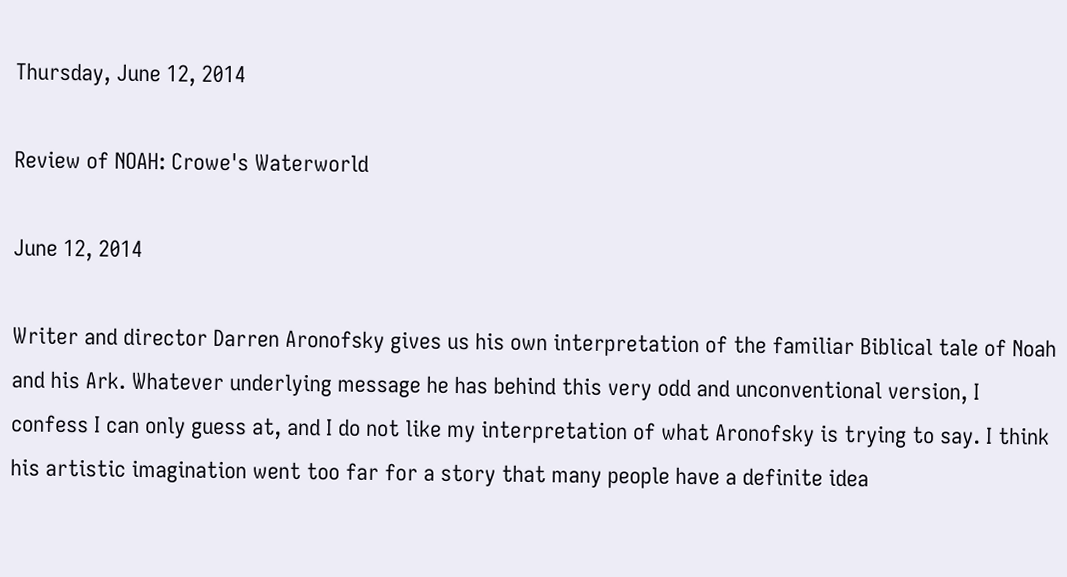Thursday, June 12, 2014

Review of NOAH: Crowe's Waterworld

June 12, 2014

Writer and director Darren Aronofsky gives us his own interpretation of the familiar Biblical tale of Noah and his Ark. Whatever underlying message he has behind this very odd and unconventional version, I confess I can only guess at, and I do not like my interpretation of what Aronofsky is trying to say. I think his artistic imagination went too far for a story that many people have a definite idea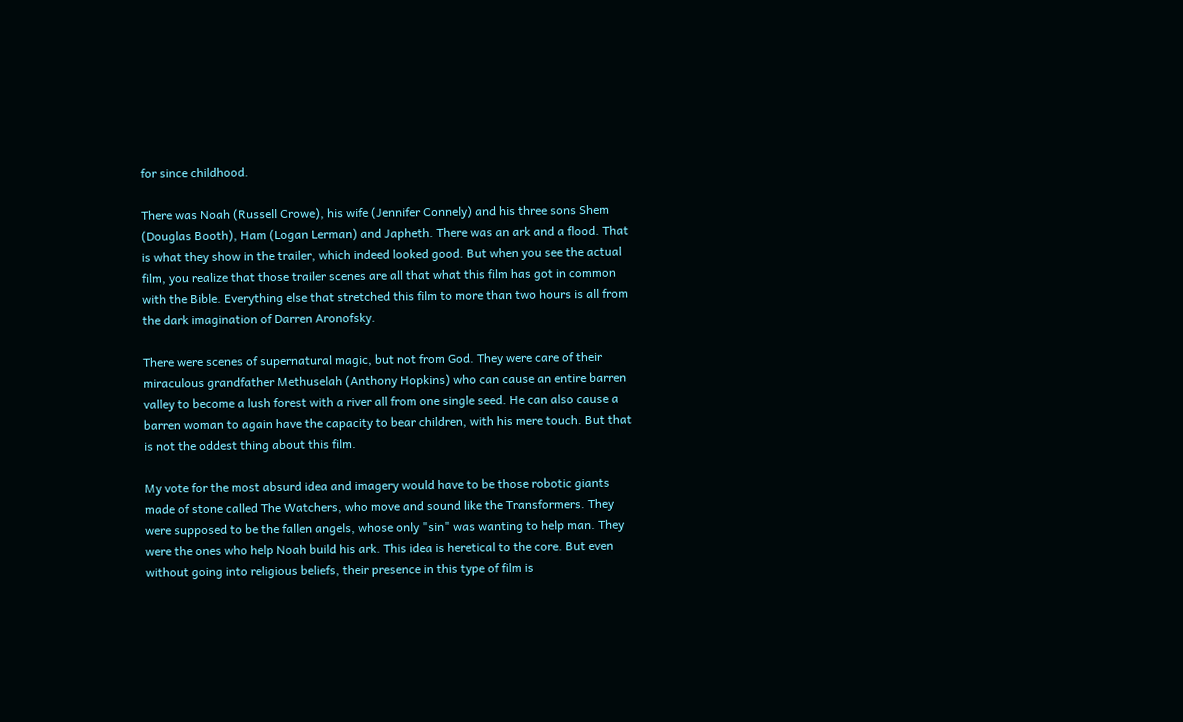for since childhood.

There was Noah (Russell Crowe), his wife (Jennifer Connely) and his three sons Shem (Douglas Booth), Ham (Logan Lerman) and Japheth. There was an ark and a flood. That is what they show in the trailer, which indeed looked good. But when you see the actual film, you realize that those trailer scenes are all that what this film has got in common with the Bible. Everything else that stretched this film to more than two hours is all from the dark imagination of Darren Aronofsky.

There were scenes of supernatural magic, but not from God. They were care of their miraculous grandfather Methuselah (Anthony Hopkins) who can cause an entire barren valley to become a lush forest with a river all from one single seed. He can also cause a barren woman to again have the capacity to bear children, with his mere touch. But that is not the oddest thing about this film.

My vote for the most absurd idea and imagery would have to be those robotic giants made of stone called The Watchers, who move and sound like the Transformers. They were supposed to be the fallen angels, whose only "sin" was wanting to help man. They were the ones who help Noah build his ark. This idea is heretical to the core. But even without going into religious beliefs, their presence in this type of film is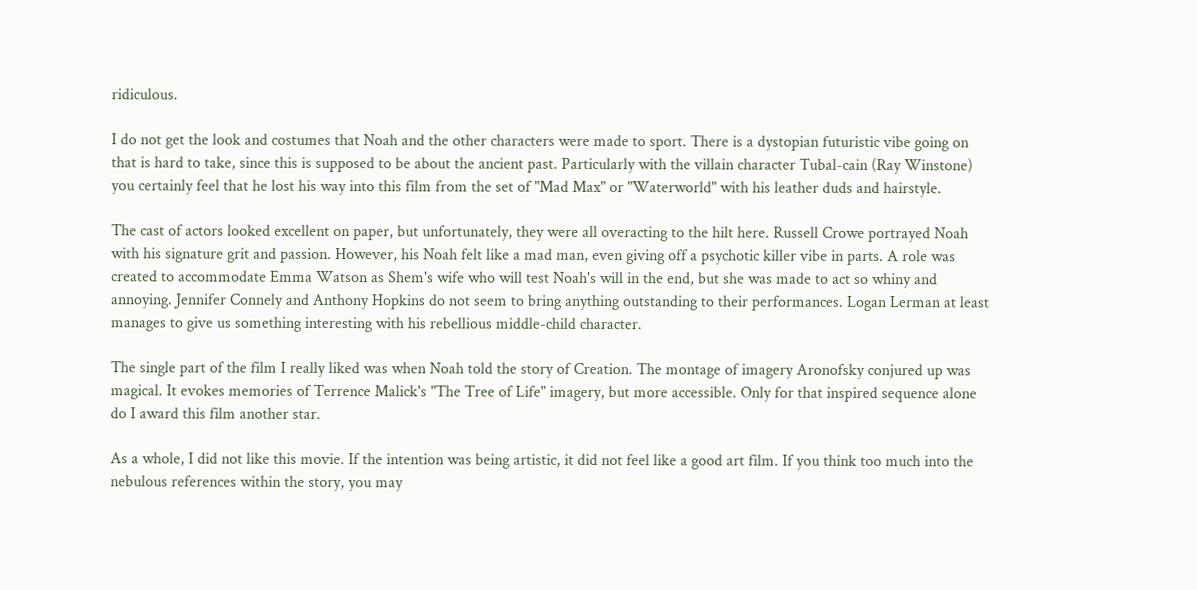ridiculous.

I do not get the look and costumes that Noah and the other characters were made to sport. There is a dystopian futuristic vibe going on that is hard to take, since this is supposed to be about the ancient past. Particularly with the villain character Tubal-cain (Ray Winstone) you certainly feel that he lost his way into this film from the set of "Mad Max" or "Waterworld" with his leather duds and hairstyle.

The cast of actors looked excellent on paper, but unfortunately, they were all overacting to the hilt here. Russell Crowe portrayed Noah with his signature grit and passion. However, his Noah felt like a mad man, even giving off a psychotic killer vibe in parts. A role was created to accommodate Emma Watson as Shem's wife who will test Noah's will in the end, but she was made to act so whiny and annoying. Jennifer Connely and Anthony Hopkins do not seem to bring anything outstanding to their performances. Logan Lerman at least manages to give us something interesting with his rebellious middle-child character.

The single part of the film I really liked was when Noah told the story of Creation. The montage of imagery Aronofsky conjured up was magical. It evokes memories of Terrence Malick's "The Tree of Life" imagery, but more accessible. Only for that inspired sequence alone do I award this film another star.

As a whole, I did not like this movie. If the intention was being artistic, it did not feel like a good art film. If you think too much into the nebulous references within the story, you may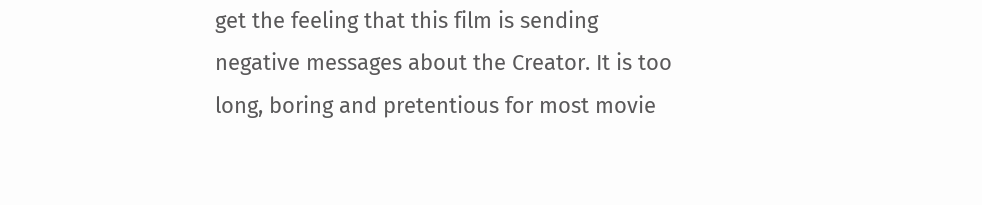get the feeling that this film is sending negative messages about the Creator. It is too long, boring and pretentious for most movie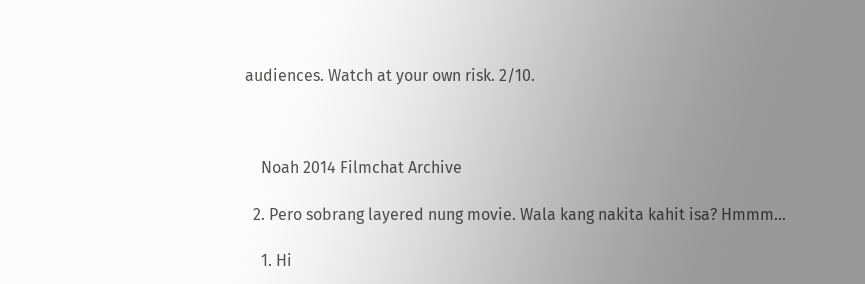audiences. Watch at your own risk. 2/10.



    Noah 2014 Filmchat Archive

  2. Pero sobrang layered nung movie. Wala kang nakita kahit isa? Hmmm...

    1. Hi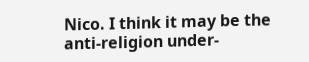Nico. I think it may be the anti-religion under-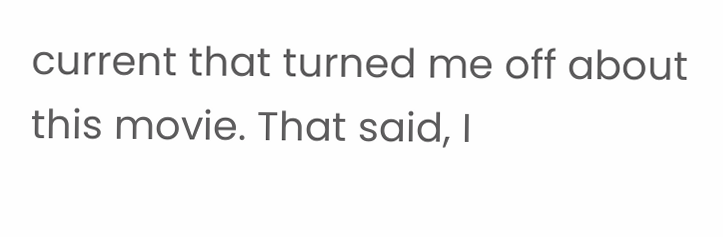current that turned me off about this movie. That said, I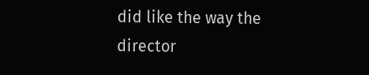did like the way the director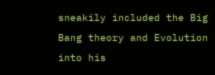sneakily included the Big Bang theory and Evolution into his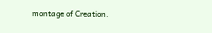montage of Creation.